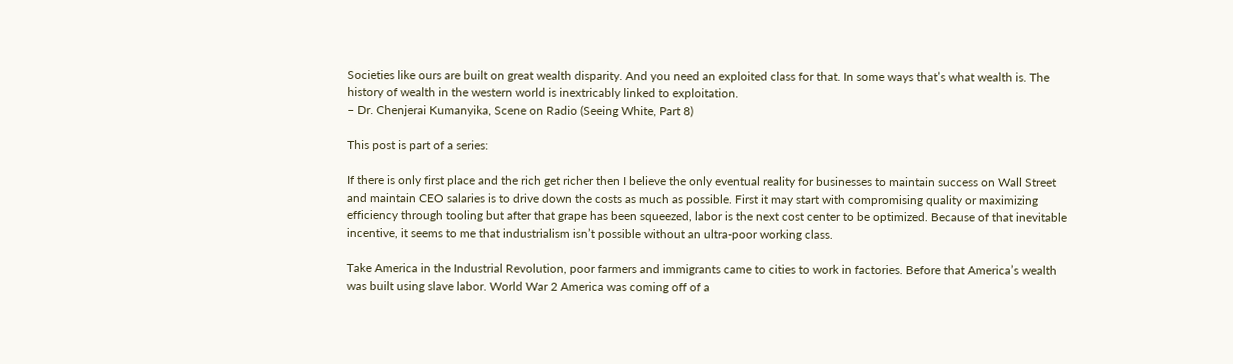Societies like ours are built on great wealth disparity. And you need an exploited class for that. In some ways that’s what wealth is. The history of wealth in the western world is inextricably linked to exploitation.
– Dr. Chenjerai Kumanyika, Scene on Radio (Seeing White, Part 8)

This post is part of a series:

If there is only first place and the rich get richer then I believe the only eventual reality for businesses to maintain success on Wall Street and maintain CEO salaries is to drive down the costs as much as possible. First it may start with compromising quality or maximizing efficiency through tooling but after that grape has been squeezed, labor is the next cost center to be optimized. Because of that inevitable incentive, it seems to me that industrialism isn’t possible without an ultra-poor working class.

Take America in the Industrial Revolution, poor farmers and immigrants came to cities to work in factories. Before that America’s wealth was built using slave labor. World War 2 America was coming off of a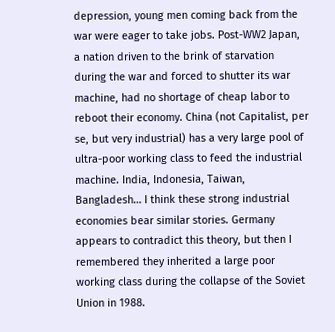depression, young men coming back from the war were eager to take jobs. Post-WW2 Japan, a nation driven to the brink of starvation during the war and forced to shutter its war machine, had no shortage of cheap labor to reboot their economy. China (not Capitalist, per se, but very industrial) has a very large pool of ultra-poor working class to feed the industrial machine. India, Indonesia, Taiwan, Bangladesh… I think these strong industrial economies bear similar stories. Germany appears to contradict this theory, but then I remembered they inherited a large poor working class during the collapse of the Soviet Union in 1988.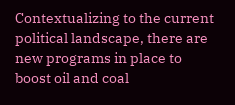Contextualizing to the current political landscape, there are new programs in place to boost oil and coal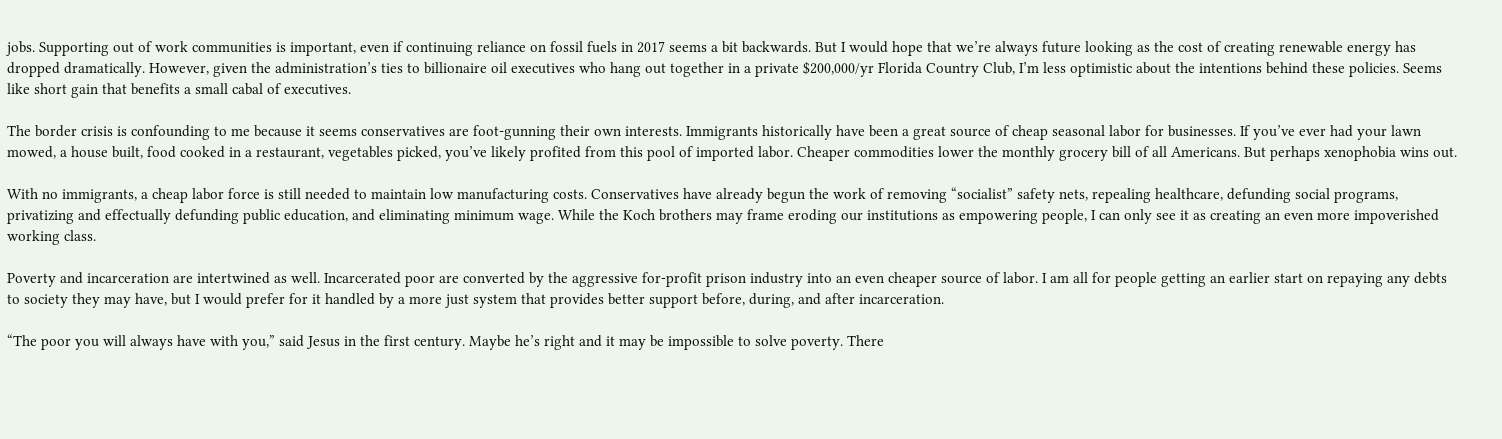jobs. Supporting out of work communities is important, even if continuing reliance on fossil fuels in 2017 seems a bit backwards. But I would hope that we’re always future looking as the cost of creating renewable energy has dropped dramatically. However, given the administration’s ties to billionaire oil executives who hang out together in a private $200,000/yr Florida Country Club, I’m less optimistic about the intentions behind these policies. Seems like short gain that benefits a small cabal of executives.

The border crisis is confounding to me because it seems conservatives are foot-gunning their own interests. Immigrants historically have been a great source of cheap seasonal labor for businesses. If you’ve ever had your lawn mowed, a house built, food cooked in a restaurant, vegetables picked, you’ve likely profited from this pool of imported labor. Cheaper commodities lower the monthly grocery bill of all Americans. But perhaps xenophobia wins out.

With no immigrants, a cheap labor force is still needed to maintain low manufacturing costs. Conservatives have already begun the work of removing “socialist” safety nets, repealing healthcare, defunding social programs, privatizing and effectually defunding public education, and eliminating minimum wage. While the Koch brothers may frame eroding our institutions as empowering people, I can only see it as creating an even more impoverished working class.

Poverty and incarceration are intertwined as well. Incarcerated poor are converted by the aggressive for-profit prison industry into an even cheaper source of labor. I am all for people getting an earlier start on repaying any debts to society they may have, but I would prefer for it handled by a more just system that provides better support before, during, and after incarceration.

“The poor you will always have with you,” said Jesus in the first century. Maybe he’s right and it may be impossible to solve poverty. There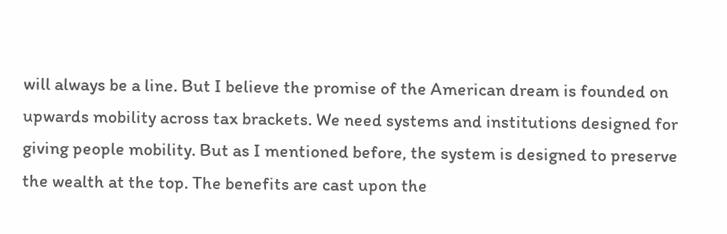will always be a line. But I believe the promise of the American dream is founded on upwards mobility across tax brackets. We need systems and institutions designed for giving people mobility. But as I mentioned before, the system is designed to preserve the wealth at the top. The benefits are cast upon the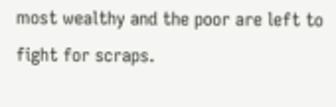most wealthy and the poor are left to fight for scraps.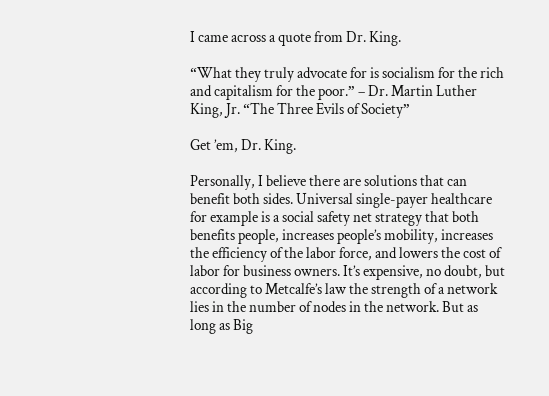I came across a quote from Dr. King.

“What they truly advocate for is socialism for the rich and capitalism for the poor.” – Dr. Martin Luther King, Jr. “The Three Evils of Society”

Get ’em, Dr. King.

Personally, I believe there are solutions that can benefit both sides. Universal single-payer healthcare for example is a social safety net strategy that both benefits people, increases people’s mobility, increases the efficiency of the labor force, and lowers the cost of labor for business owners. It’s expensive, no doubt, but according to Metcalfe’s law the strength of a network lies in the number of nodes in the network. But as long as Big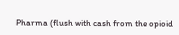Pharma (flush with cash from the opioid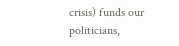crisis) funds our politicians,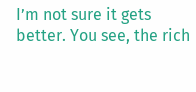I’m not sure it gets better. You see, the rich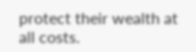protect their wealth at all costs.